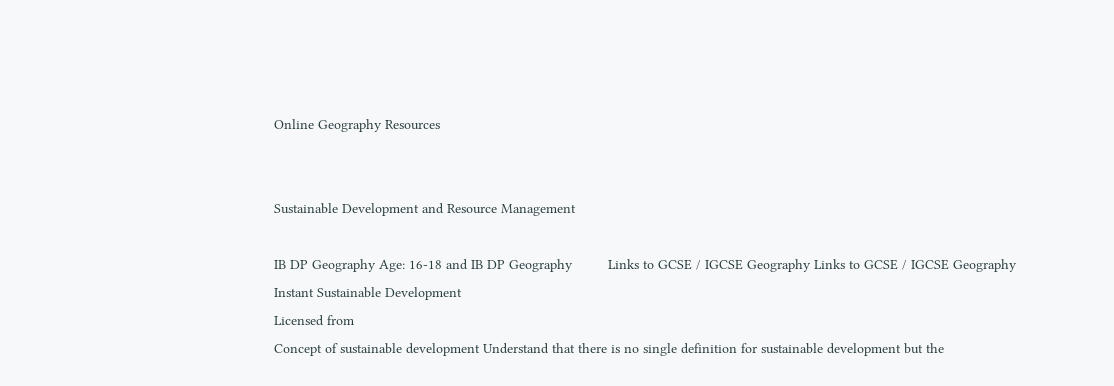Online Geography Resources


Sustainable Development and Resource Management

IB DP Geography Age: 16-18 and IB DP Geography         Links to GCSE / IGCSE Geography Links to GCSE / IGCSE Geography
Instant Sustainable Development
Licensed from
Concept of sustainable development Understand that there is no single definition for sustainable development but the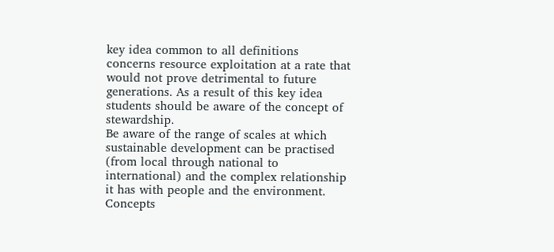key idea common to all definitions concerns resource exploitation at a rate that would not prove detrimental to future generations. As a result of this key idea students should be aware of the concept of stewardship.
Be aware of the range of scales at which sustainable development can be practised (from local through national to international) and the complex relationship it has with people and the environment.
Concepts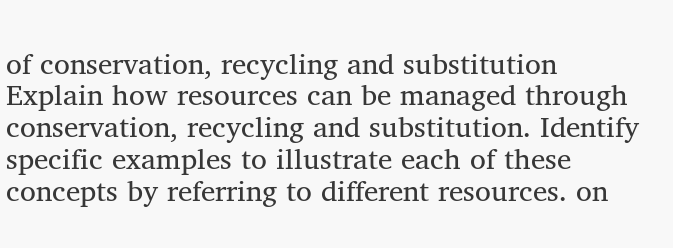of conservation, recycling and substitution Explain how resources can be managed through conservation, recycling and substitution. Identify specific examples to illustrate each of these concepts by referring to different resources. on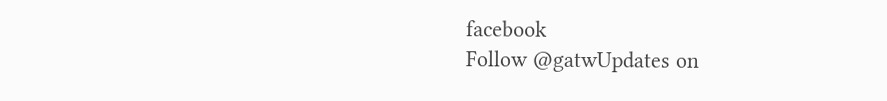facebook
Follow @gatwUpdates on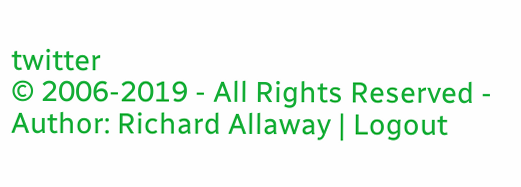twitter
© 2006-2019 - All Rights Reserved - Author: Richard Allaway | Logout